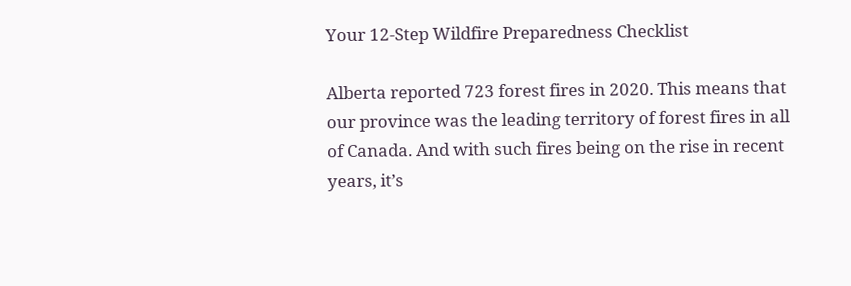Your 12-Step Wildfire Preparedness Checklist

Alberta reported 723 forest fires in 2020. This means that our province was the leading territory of forest fires in all of Canada. And with such fires being on the rise in recent years, it’s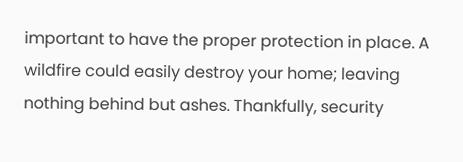important to have the proper protection in place. A wildfire could easily destroy your home; leaving nothing behind but ashes. Thankfully, security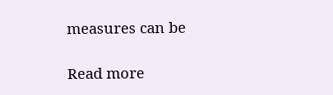measures can be

Read more